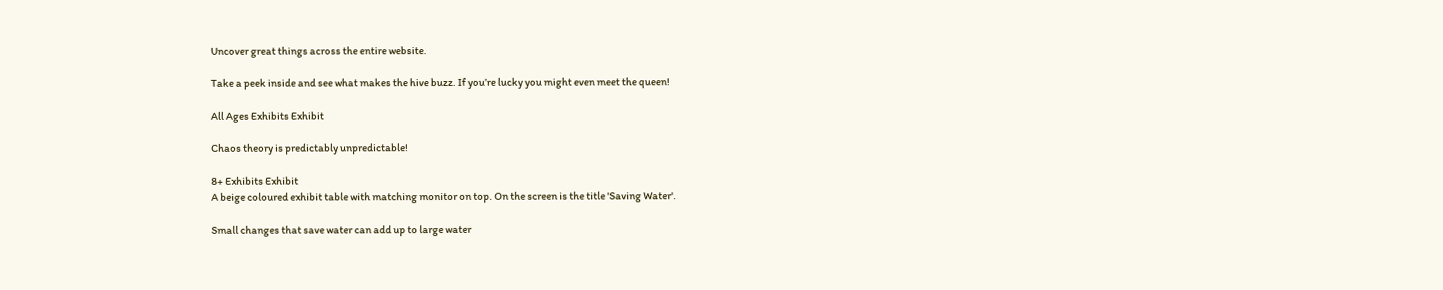Uncover great things across the entire website.

Take a peek inside and see what makes the hive buzz. If you’re lucky you might even meet the queen!

All Ages Exhibits Exhibit

Chaos theory is predictably unpredictable!

8+ Exhibits Exhibit
A beige coloured exhibit table with matching monitor on top. On the screen is the title 'Saving Water'.

Small changes that save water can add up to large water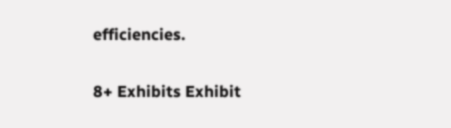efficiencies.

8+ Exhibits Exhibit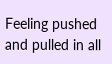Feeling pushed and pulled in all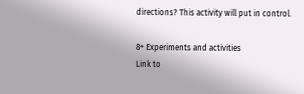directions? This activity will put in control.

8+ Experiments and activities
Link to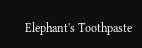Elephant's Toothpaste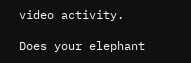video activity.

Does your elephant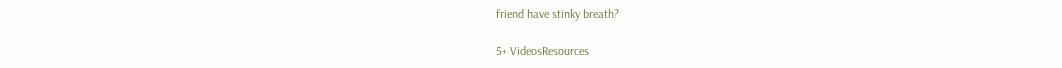friend have stinky breath?

5+ VideosResources